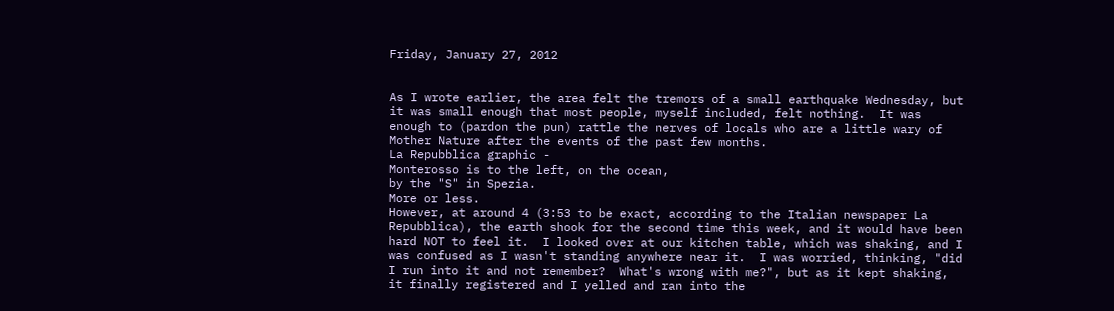Friday, January 27, 2012


As I wrote earlier, the area felt the tremors of a small earthquake Wednesday, but it was small enough that most people, myself included, felt nothing.  It was enough to (pardon the pun) rattle the nerves of locals who are a little wary of Mother Nature after the events of the past few months.
La Repubblica graphic -
Monterosso is to the left, on the ocean,
by the "S" in Spezia.
More or less.
However, at around 4 (3:53 to be exact, according to the Italian newspaper La Repubblica), the earth shook for the second time this week, and it would have been hard NOT to feel it.  I looked over at our kitchen table, which was shaking, and I was confused as I wasn't standing anywhere near it.  I was worried, thinking, "did I run into it and not remember?  What's wrong with me?", but as it kept shaking, it finally registered and I yelled and ran into the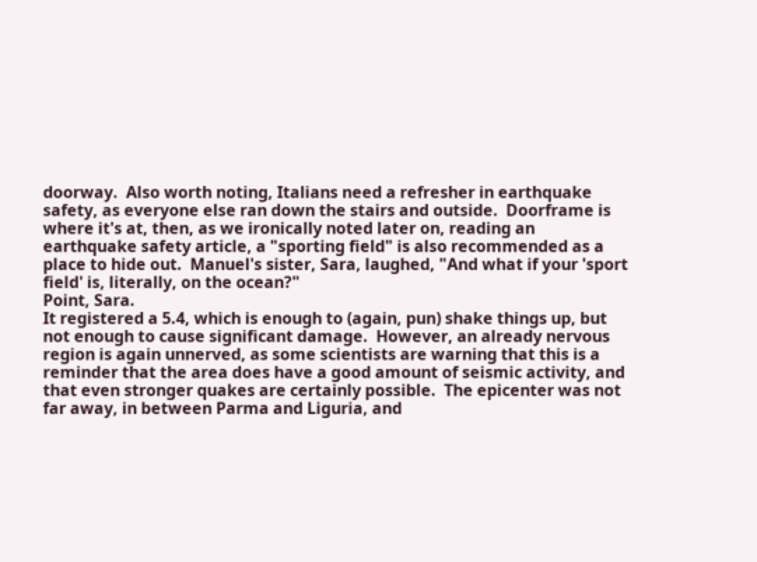doorway.  Also worth noting, Italians need a refresher in earthquake safety, as everyone else ran down the stairs and outside.  Doorframe is where it's at, then, as we ironically noted later on, reading an earthquake safety article, a "sporting field" is also recommended as a place to hide out.  Manuel's sister, Sara, laughed, "And what if your 'sport field' is, literally, on the ocean?"
Point, Sara.
It registered a 5.4, which is enough to (again, pun) shake things up, but not enough to cause significant damage.  However, an already nervous region is again unnerved, as some scientists are warning that this is a reminder that the area does have a good amount of seismic activity, and that even stronger quakes are certainly possible.  The epicenter was not far away, in between Parma and Liguria, and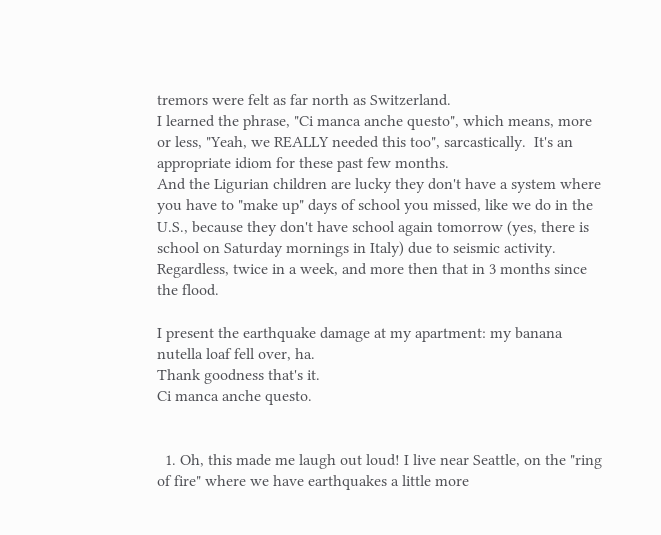tremors were felt as far north as Switzerland.
I learned the phrase, "Ci manca anche questo", which means, more or less, "Yeah, we REALLY needed this too", sarcastically.  It's an appropriate idiom for these past few months.
And the Ligurian children are lucky they don't have a system where you have to "make up" days of school you missed, like we do in the U.S., because they don't have school again tomorrow (yes, there is school on Saturday mornings in Italy) due to seismic activity.  Regardless, twice in a week, and more then that in 3 months since the flood.

I present the earthquake damage at my apartment: my banana nutella loaf fell over, ha.
Thank goodness that's it.
Ci manca anche questo.


  1. Oh, this made me laugh out loud! I live near Seattle, on the "ring of fire" where we have earthquakes a little more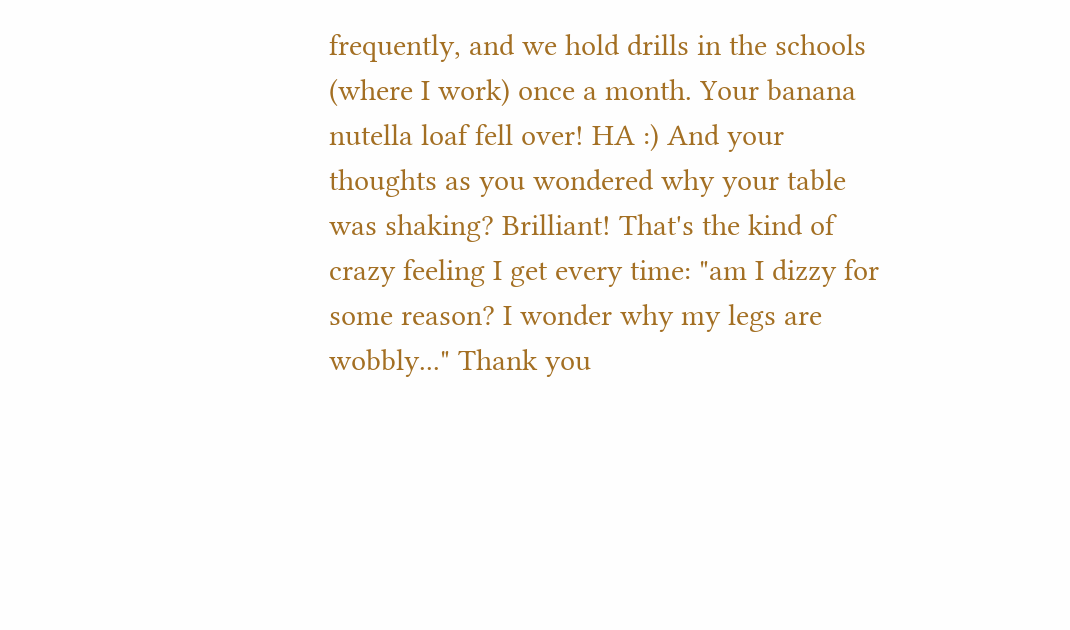frequently, and we hold drills in the schools (where I work) once a month. Your banana nutella loaf fell over! HA :) And your thoughts as you wondered why your table was shaking? Brilliant! That's the kind of crazy feeling I get every time: "am I dizzy for some reason? I wonder why my legs are wobbly..." Thank you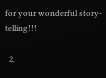for your wonderful story-telling!!!

  2.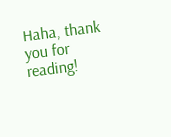Haha, thank you for reading!